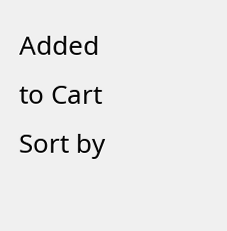Added to Cart
Sort by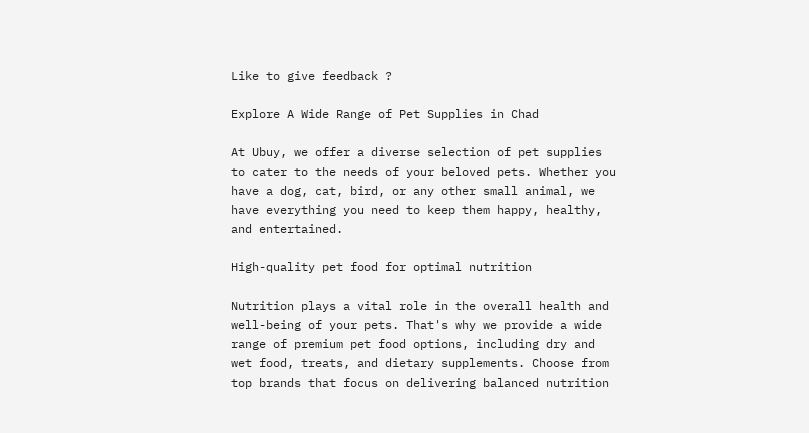Like to give feedback ?

Explore A Wide Range of Pet Supplies in Chad

At Ubuy, we offer a diverse selection of pet supplies to cater to the needs of your beloved pets. Whether you have a dog, cat, bird, or any other small animal, we have everything you need to keep them happy, healthy, and entertained.

High-quality pet food for optimal nutrition

Nutrition plays a vital role in the overall health and well-being of your pets. That's why we provide a wide range of premium pet food options, including dry and wet food, treats, and dietary supplements. Choose from top brands that focus on delivering balanced nutrition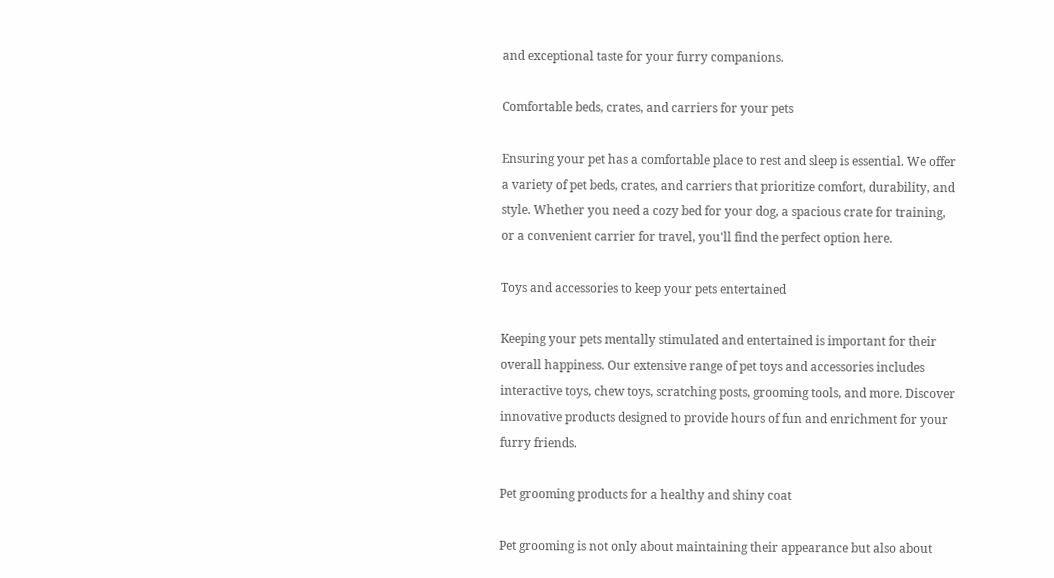and exceptional taste for your furry companions.

Comfortable beds, crates, and carriers for your pets

Ensuring your pet has a comfortable place to rest and sleep is essential. We offer a variety of pet beds, crates, and carriers that prioritize comfort, durability, and style. Whether you need a cozy bed for your dog, a spacious crate for training, or a convenient carrier for travel, you'll find the perfect option here.

Toys and accessories to keep your pets entertained

Keeping your pets mentally stimulated and entertained is important for their overall happiness. Our extensive range of pet toys and accessories includes interactive toys, chew toys, scratching posts, grooming tools, and more. Discover innovative products designed to provide hours of fun and enrichment for your furry friends.

Pet grooming products for a healthy and shiny coat

Pet grooming is not only about maintaining their appearance but also about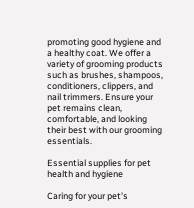promoting good hygiene and a healthy coat. We offer a variety of grooming products such as brushes, shampoos, conditioners, clippers, and nail trimmers. Ensure your pet remains clean, comfortable, and looking their best with our grooming essentials.

Essential supplies for pet health and hygiene

Caring for your pet's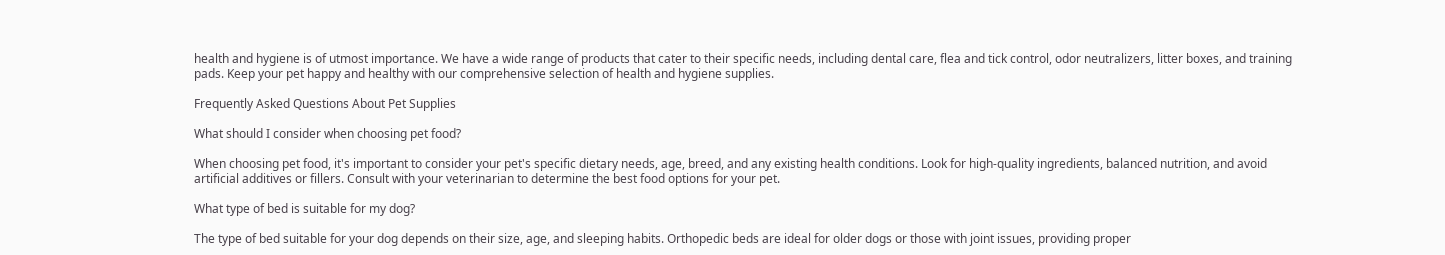health and hygiene is of utmost importance. We have a wide range of products that cater to their specific needs, including dental care, flea and tick control, odor neutralizers, litter boxes, and training pads. Keep your pet happy and healthy with our comprehensive selection of health and hygiene supplies.

Frequently Asked Questions About Pet Supplies

What should I consider when choosing pet food?

When choosing pet food, it's important to consider your pet's specific dietary needs, age, breed, and any existing health conditions. Look for high-quality ingredients, balanced nutrition, and avoid artificial additives or fillers. Consult with your veterinarian to determine the best food options for your pet.

What type of bed is suitable for my dog?

The type of bed suitable for your dog depends on their size, age, and sleeping habits. Orthopedic beds are ideal for older dogs or those with joint issues, providing proper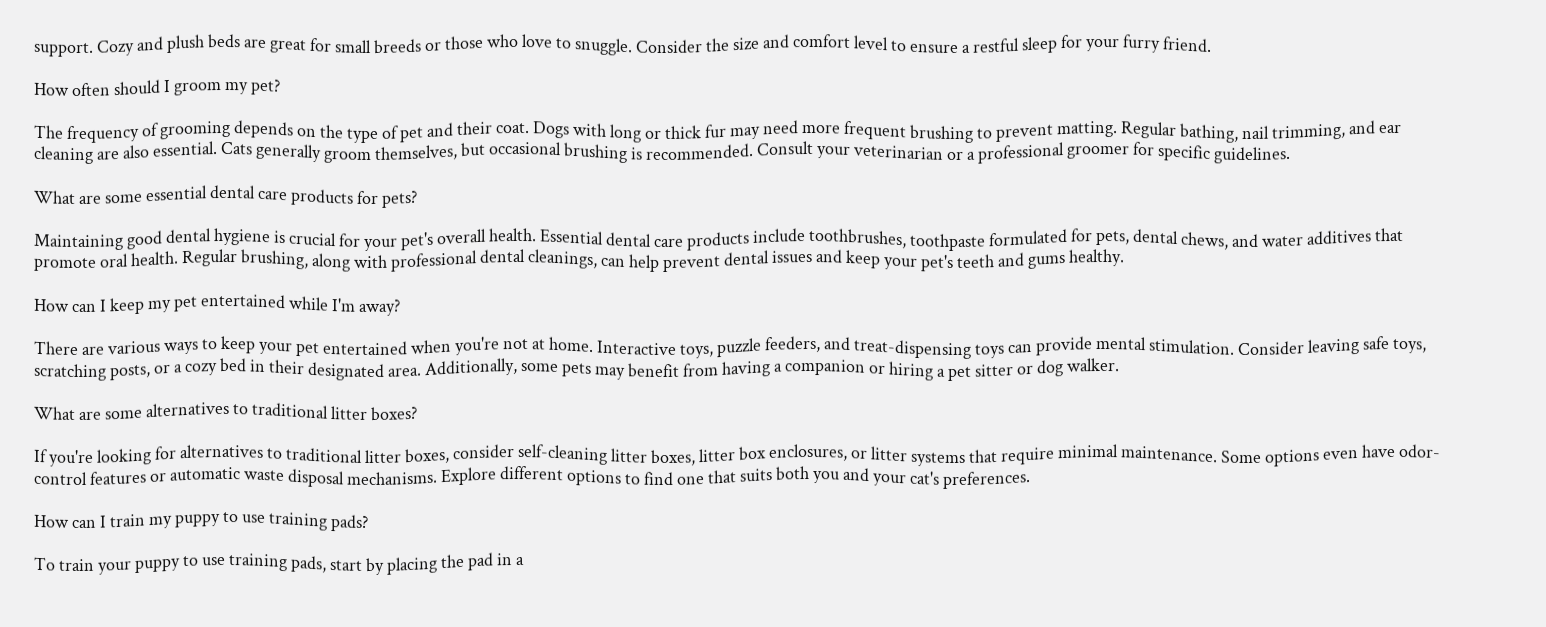support. Cozy and plush beds are great for small breeds or those who love to snuggle. Consider the size and comfort level to ensure a restful sleep for your furry friend.

How often should I groom my pet?

The frequency of grooming depends on the type of pet and their coat. Dogs with long or thick fur may need more frequent brushing to prevent matting. Regular bathing, nail trimming, and ear cleaning are also essential. Cats generally groom themselves, but occasional brushing is recommended. Consult your veterinarian or a professional groomer for specific guidelines.

What are some essential dental care products for pets?

Maintaining good dental hygiene is crucial for your pet's overall health. Essential dental care products include toothbrushes, toothpaste formulated for pets, dental chews, and water additives that promote oral health. Regular brushing, along with professional dental cleanings, can help prevent dental issues and keep your pet's teeth and gums healthy.

How can I keep my pet entertained while I'm away?

There are various ways to keep your pet entertained when you're not at home. Interactive toys, puzzle feeders, and treat-dispensing toys can provide mental stimulation. Consider leaving safe toys, scratching posts, or a cozy bed in their designated area. Additionally, some pets may benefit from having a companion or hiring a pet sitter or dog walker.

What are some alternatives to traditional litter boxes?

If you're looking for alternatives to traditional litter boxes, consider self-cleaning litter boxes, litter box enclosures, or litter systems that require minimal maintenance. Some options even have odor-control features or automatic waste disposal mechanisms. Explore different options to find one that suits both you and your cat's preferences.

How can I train my puppy to use training pads?

To train your puppy to use training pads, start by placing the pad in a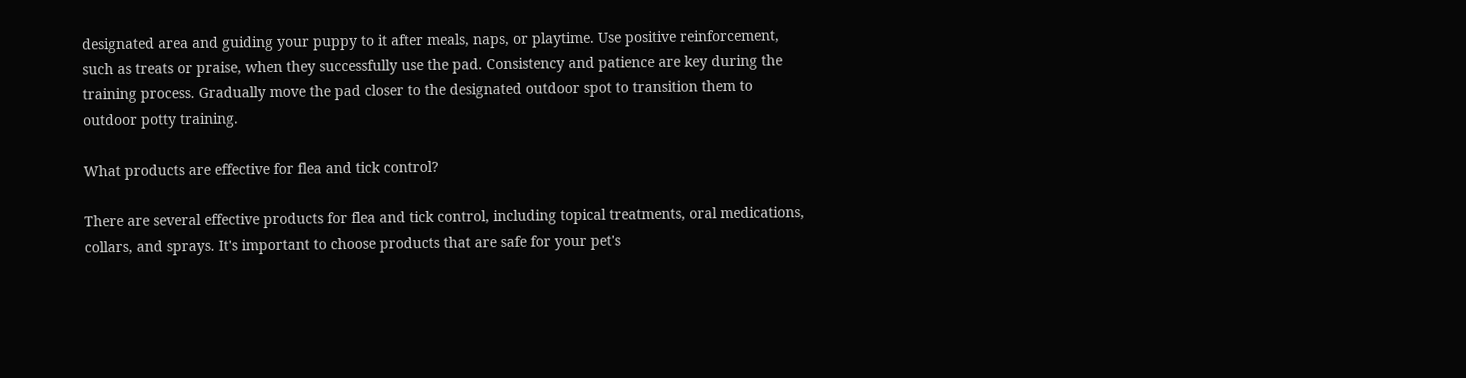designated area and guiding your puppy to it after meals, naps, or playtime. Use positive reinforcement, such as treats or praise, when they successfully use the pad. Consistency and patience are key during the training process. Gradually move the pad closer to the designated outdoor spot to transition them to outdoor potty training.

What products are effective for flea and tick control?

There are several effective products for flea and tick control, including topical treatments, oral medications, collars, and sprays. It's important to choose products that are safe for your pet's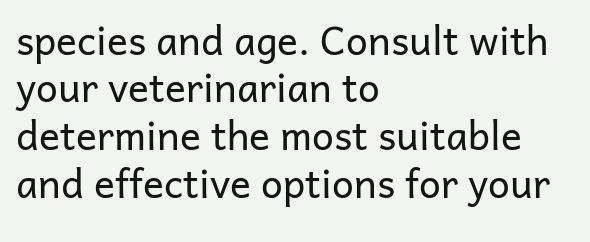species and age. Consult with your veterinarian to determine the most suitable and effective options for your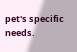pet's specific needs.